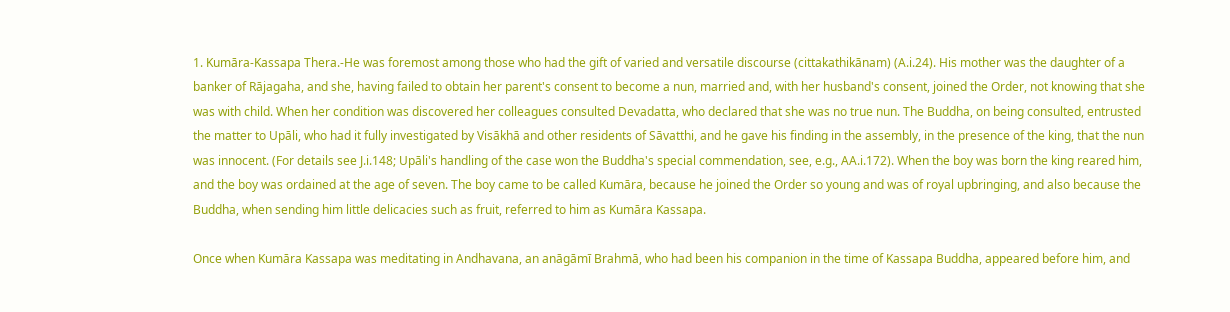1. Kumāra-Kassapa Thera.-He was foremost among those who had the gift of varied and versatile discourse (cittakathikānam) (A.i.24). His mother was the daughter of a banker of Rājagaha, and she, having failed to obtain her parent's consent to become a nun, married and, with her husband's consent, joined the Order, not knowing that she was with child. When her condition was discovered her colleagues consulted Devadatta, who declared that she was no true nun. The Buddha, on being consulted, entrusted the matter to Upāli, who had it fully investigated by Visākhā and other residents of Sāvatthi, and he gave his finding in the assembly, in the presence of the king, that the nun was innocent. (For details see J.i.148; Upāli's handling of the case won the Buddha's special commendation, see, e.g., AA.i.172). When the boy was born the king reared him, and the boy was ordained at the age of seven. The boy came to be called Kumāra, because he joined the Order so young and was of royal upbringing, and also because the Buddha, when sending him little delicacies such as fruit, referred to him as Kumāra Kassapa.

Once when Kumāra Kassapa was meditating in Andhavana, an anāgāmī Brahmā, who had been his companion in the time of Kassapa Buddha, appeared before him, and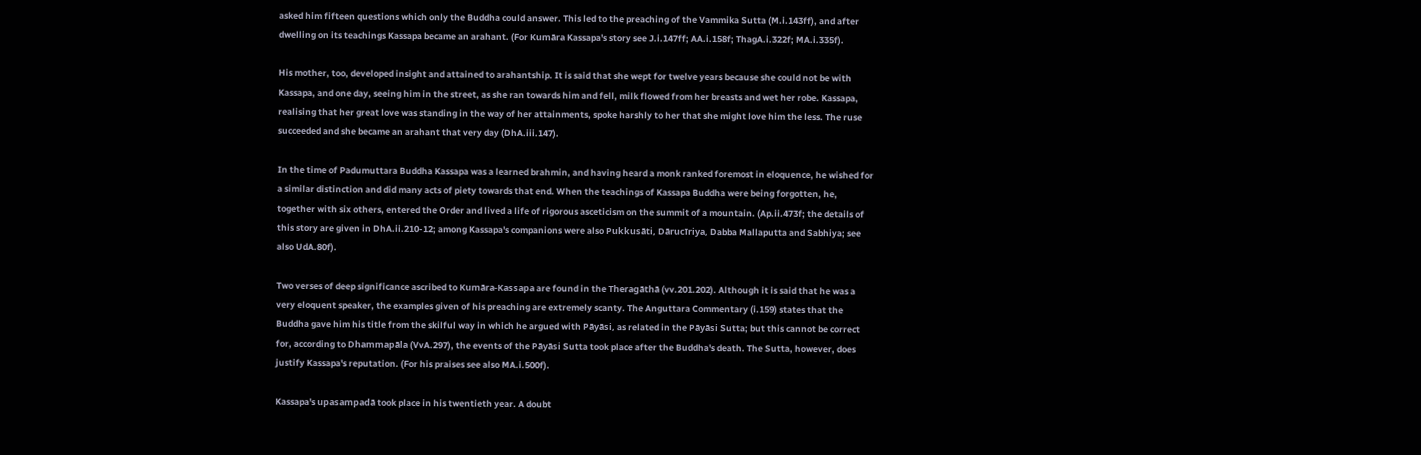asked him fifteen questions which only the Buddha could answer. This led to the preaching of the Vammika Sutta (M.i.143ff), and after dwelling on its teachings Kassapa became an arahant. (For Kumāra Kassapa's story see J.i.147ff; AA.i.158f; ThagA.i.322f; MA.i.335f).

His mother, too, developed insight and attained to arahantship. It is said that she wept for twelve years because she could not be with Kassapa, and one day, seeing him in the street, as she ran towards him and fell, milk flowed from her breasts and wet her robe. Kassapa, realising that her great love was standing in the way of her attainments, spoke harshly to her that she might love him the less. The ruse succeeded and she became an arahant that very day (DhA.iii.147).

In the time of Padumuttara Buddha Kassapa was a learned brahmin, and having heard a monk ranked foremost in eloquence, he wished for a similar distinction and did many acts of piety towards that end. When the teachings of Kassapa Buddha were being forgotten, he, together with six others, entered the Order and lived a life of rigorous asceticism on the summit of a mountain. (Ap.ii.473f; the details of this story are given in DhA.ii.210-12; among Kassapa's companions were also Pukkusāti, Dārucīriya, Dabba Mallaputta and Sabhiya; see also UdA.80f).

Two verses of deep significance ascribed to Kumāra-Kassapa are found in the Theragāthā (vv.201.202). Although it is said that he was a very eloquent speaker, the examples given of his preaching are extremely scanty. The Anguttara Commentary (i.159) states that the Buddha gave him his title from the skilful way in which he argued with Pāyāsi, as related in the Pāyāsi Sutta; but this cannot be correct for, according to Dhammapāla (VvA.297), the events of the Pāyāsi Sutta took place after the Buddha's death. The Sutta, however, does justify Kassapa's reputation. (For his praises see also MA.i.500f).

Kassapa's upasampadā took place in his twentieth year. A doubt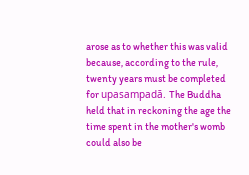arose as to whether this was valid because, according to the rule, twenty years must be completed for upasampadā. The Buddha held that in reckoning the age the time spent in the mother's womb could also be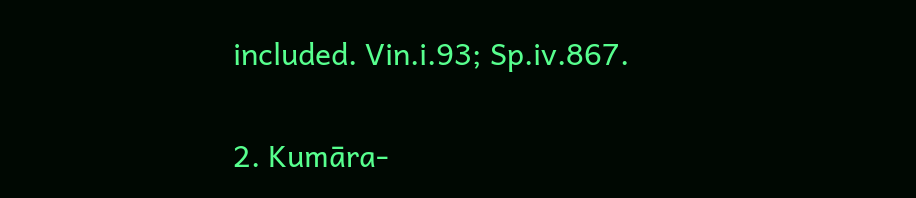included. Vin.i.93; Sp.iv.867.

2. Kumāra-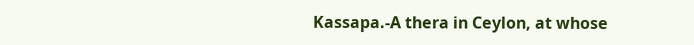Kassapa.-A thera in Ceylon, at whose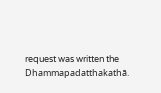request was written the Dhammapadatthakathā.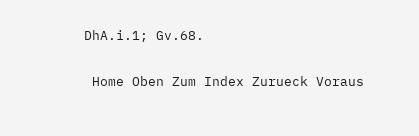DhA.i.1; Gv.68.

 Home Oben Zum Index Zurueck Voraus